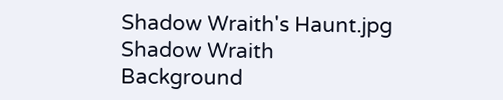Shadow Wraith's Haunt.jpg
Shadow Wraith
Background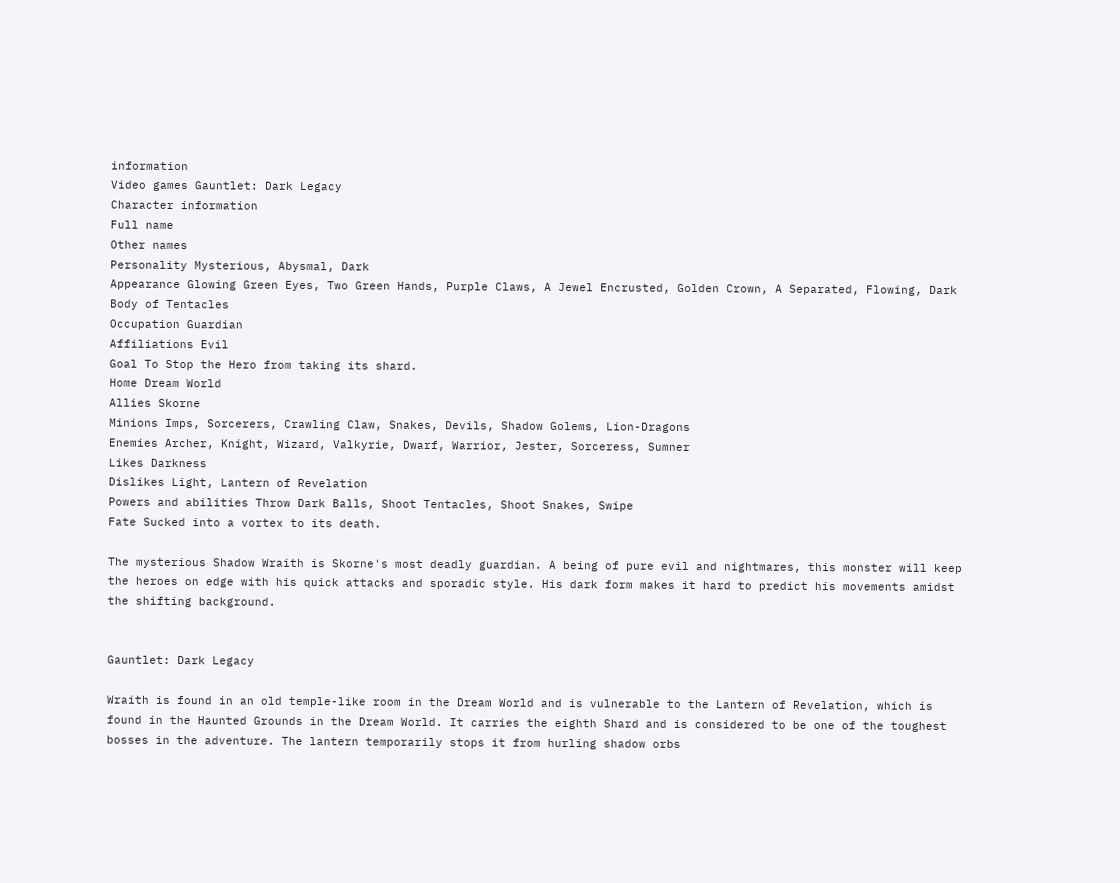information
Video games Gauntlet: Dark Legacy
Character information
Full name
Other names
Personality Mysterious, Abysmal, Dark
Appearance Glowing Green Eyes, Two Green Hands, Purple Claws, A Jewel Encrusted, Golden Crown, A Separated, Flowing, Dark Body of Tentacles
Occupation Guardian
Affiliations Evil
Goal To Stop the Hero from taking its shard.
Home Dream World
Allies Skorne
Minions Imps, Sorcerers, Crawling Claw, Snakes, Devils, Shadow Golems, Lion-Dragons
Enemies Archer, Knight, Wizard, Valkyrie, Dwarf, Warrior, Jester, Sorceress, Sumner
Likes Darkness
Dislikes Light, Lantern of Revelation
Powers and abilities Throw Dark Balls, Shoot Tentacles, Shoot Snakes, Swipe
Fate Sucked into a vortex to its death.

The mysterious Shadow Wraith is Skorne's most deadly guardian. A being of pure evil and nightmares, this monster will keep the heroes on edge with his quick attacks and sporadic style. His dark form makes it hard to predict his movements amidst the shifting background.


Gauntlet: Dark Legacy

Wraith is found in an old temple-like room in the Dream World and is vulnerable to the Lantern of Revelation, which is found in the Haunted Grounds in the Dream World. It carries the eighth Shard and is considered to be one of the toughest bosses in the adventure. The lantern temporarily stops it from hurling shadow orbs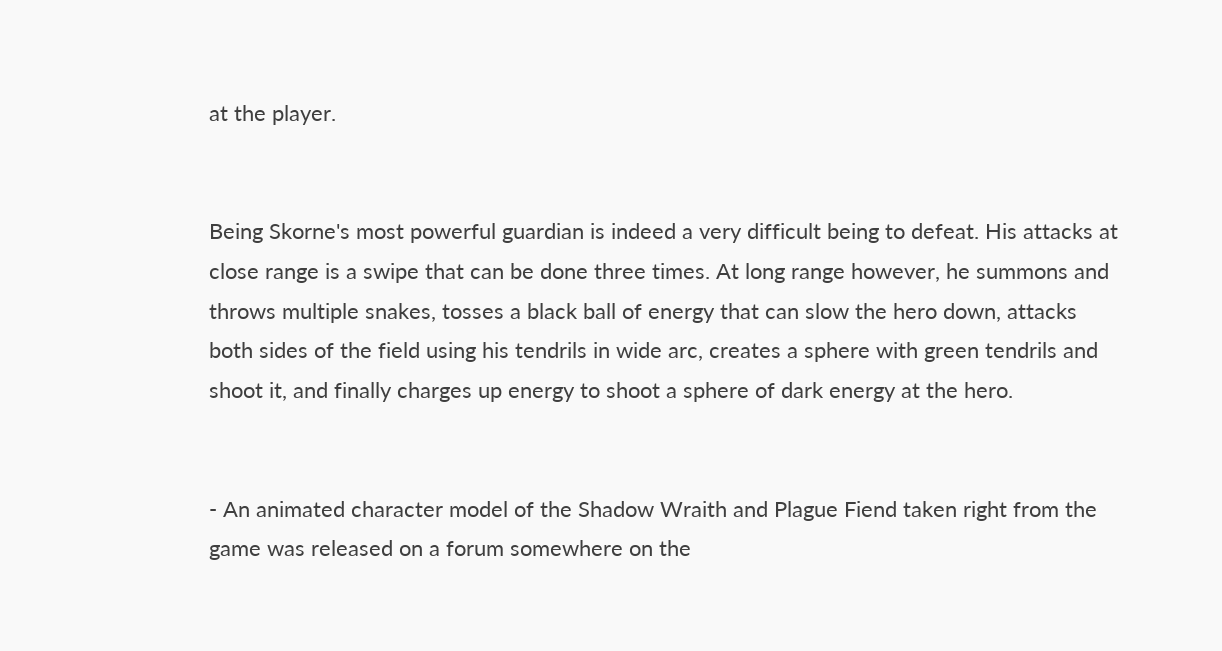at the player.


Being Skorne's most powerful guardian is indeed a very difficult being to defeat. His attacks at close range is a swipe that can be done three times. At long range however, he summons and throws multiple snakes, tosses a black ball of energy that can slow the hero down, attacks both sides of the field using his tendrils in wide arc, creates a sphere with green tendrils and shoot it, and finally charges up energy to shoot a sphere of dark energy at the hero.


- An animated character model of the Shadow Wraith and Plague Fiend taken right from the game was released on a forum somewhere on the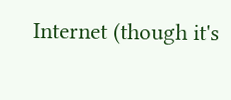Internet (though it's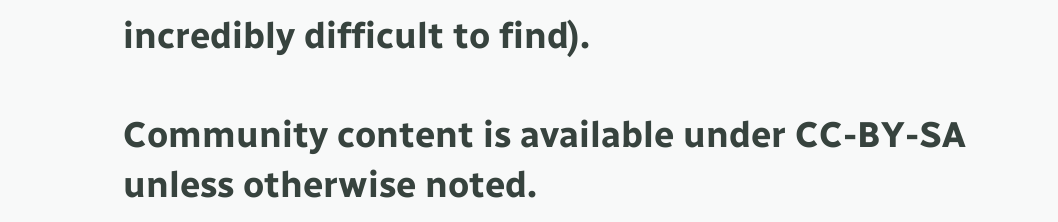incredibly difficult to find).

Community content is available under CC-BY-SA unless otherwise noted.